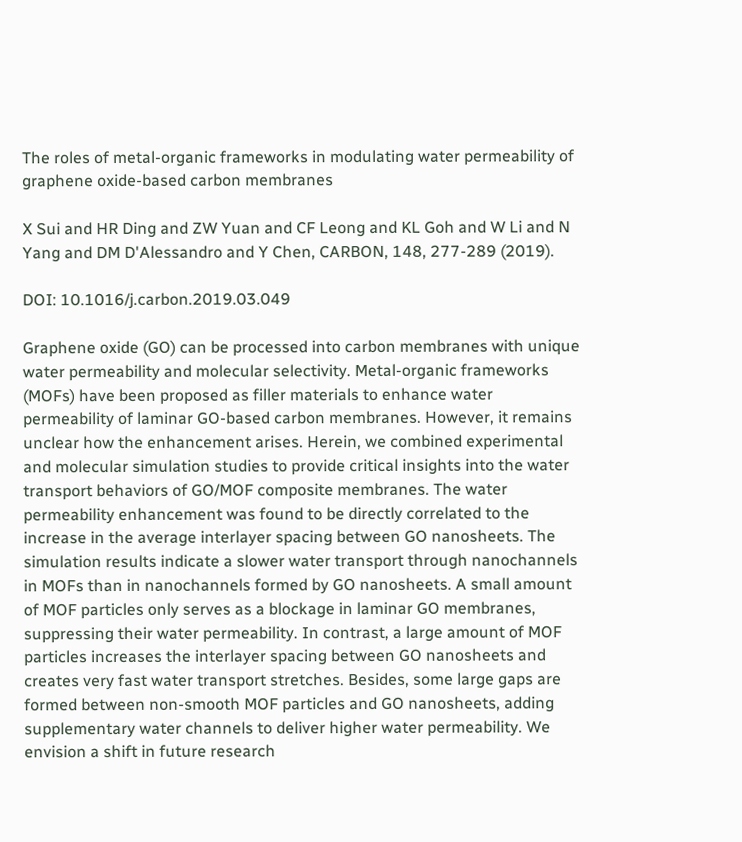The roles of metal-organic frameworks in modulating water permeability of graphene oxide-based carbon membranes

X Sui and HR Ding and ZW Yuan and CF Leong and KL Goh and W Li and N Yang and DM D'Alessandro and Y Chen, CARBON, 148, 277-289 (2019).

DOI: 10.1016/j.carbon.2019.03.049

Graphene oxide (GO) can be processed into carbon membranes with unique water permeability and molecular selectivity. Metal-organic frameworks (MOFs) have been proposed as filler materials to enhance water permeability of laminar GO-based carbon membranes. However, it remains unclear how the enhancement arises. Herein, we combined experimental and molecular simulation studies to provide critical insights into the water transport behaviors of GO/MOF composite membranes. The water permeability enhancement was found to be directly correlated to the increase in the average interlayer spacing between GO nanosheets. The simulation results indicate a slower water transport through nanochannels in MOFs than in nanochannels formed by GO nanosheets. A small amount of MOF particles only serves as a blockage in laminar GO membranes, suppressing their water permeability. In contrast, a large amount of MOF particles increases the interlayer spacing between GO nanosheets and creates very fast water transport stretches. Besides, some large gaps are formed between non-smooth MOF particles and GO nanosheets, adding supplementary water channels to deliver higher water permeability. We envision a shift in future research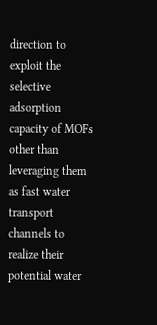direction to exploit the selective adsorption capacity of MOFs other than leveraging them as fast water transport channels to realize their potential water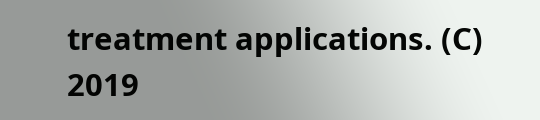treatment applications. (C) 2019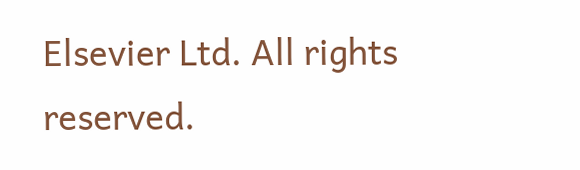Elsevier Ltd. All rights reserved.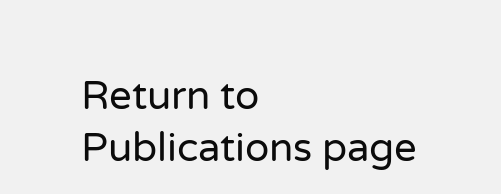Return to Publications page